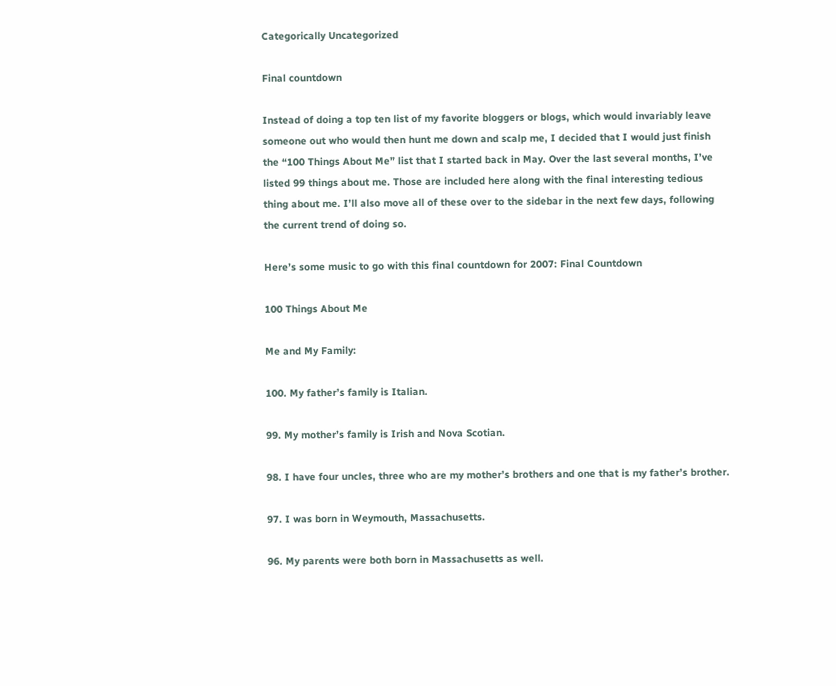Categorically Uncategorized

Final countdown

Instead of doing a top ten list of my favorite bloggers or blogs, which would invariably leave someone out who would then hunt me down and scalp me, I decided that I would just finish the “100 Things About Me” list that I started back in May. Over the last several months, I’ve listed 99 things about me. Those are included here along with the final interesting tedious thing about me. I’ll also move all of these over to the sidebar in the next few days, following the current trend of doing so.

Here’s some music to go with this final countdown for 2007: Final Countdown

100 Things About Me

Me and My Family:

100. My father’s family is Italian.

99. My mother’s family is Irish and Nova Scotian.

98. I have four uncles, three who are my mother’s brothers and one that is my father’s brother.

97. I was born in Weymouth, Massachusetts.

96. My parents were both born in Massachusetts as well.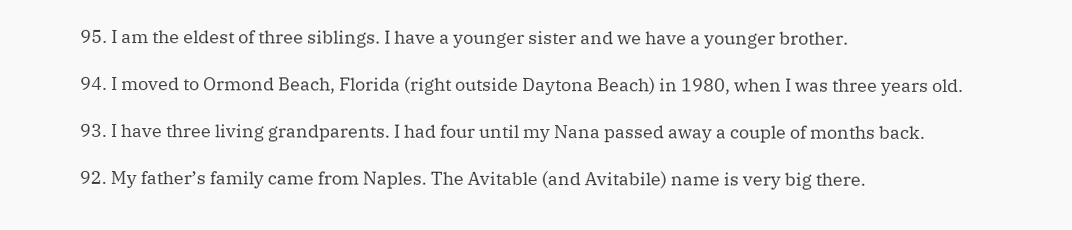95. I am the eldest of three siblings. I have a younger sister and we have a younger brother.

94. I moved to Ormond Beach, Florida (right outside Daytona Beach) in 1980, when I was three years old.

93. I have three living grandparents. I had four until my Nana passed away a couple of months back.

92. My father’s family came from Naples. The Avitable (and Avitabile) name is very big there.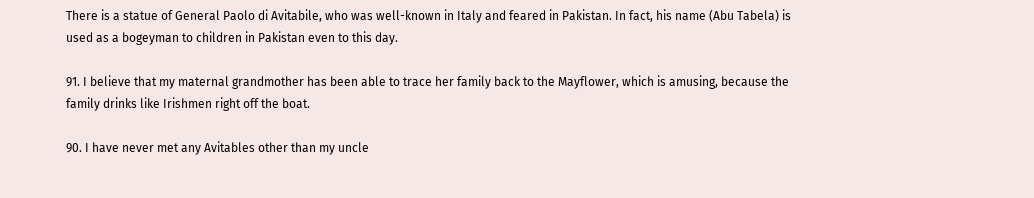There is a statue of General Paolo di Avitabile, who was well-known in Italy and feared in Pakistan. In fact, his name (Abu Tabela) is used as a bogeyman to children in Pakistan even to this day.

91. I believe that my maternal grandmother has been able to trace her family back to the Mayflower, which is amusing, because the family drinks like Irishmen right off the boat.

90. I have never met any Avitables other than my uncle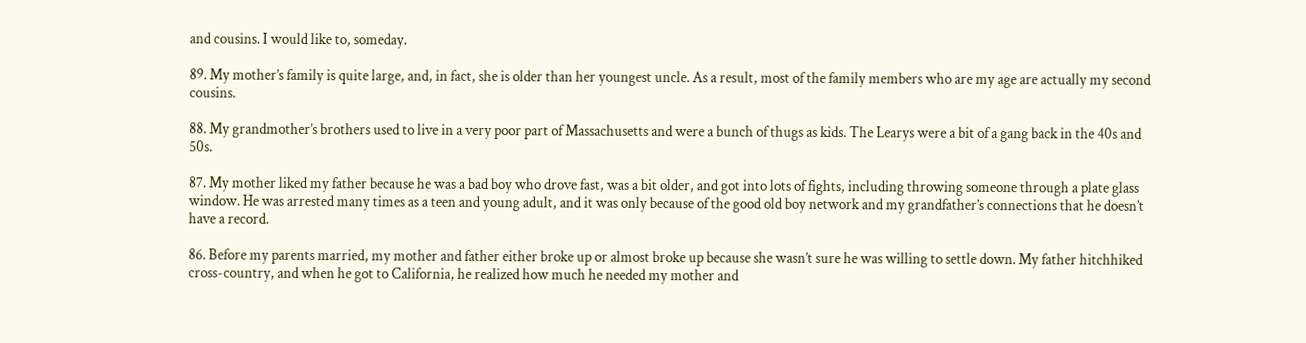and cousins. I would like to, someday.

89. My mother’s family is quite large, and, in fact, she is older than her youngest uncle. As a result, most of the family members who are my age are actually my second cousins.

88. My grandmother’s brothers used to live in a very poor part of Massachusetts and were a bunch of thugs as kids. The Learys were a bit of a gang back in the 40s and 50s.

87. My mother liked my father because he was a bad boy who drove fast, was a bit older, and got into lots of fights, including throwing someone through a plate glass window. He was arrested many times as a teen and young adult, and it was only because of the good old boy network and my grandfather’s connections that he doesn’t have a record.

86. Before my parents married, my mother and father either broke up or almost broke up because she wasn’t sure he was willing to settle down. My father hitchhiked cross-country, and when he got to California, he realized how much he needed my mother and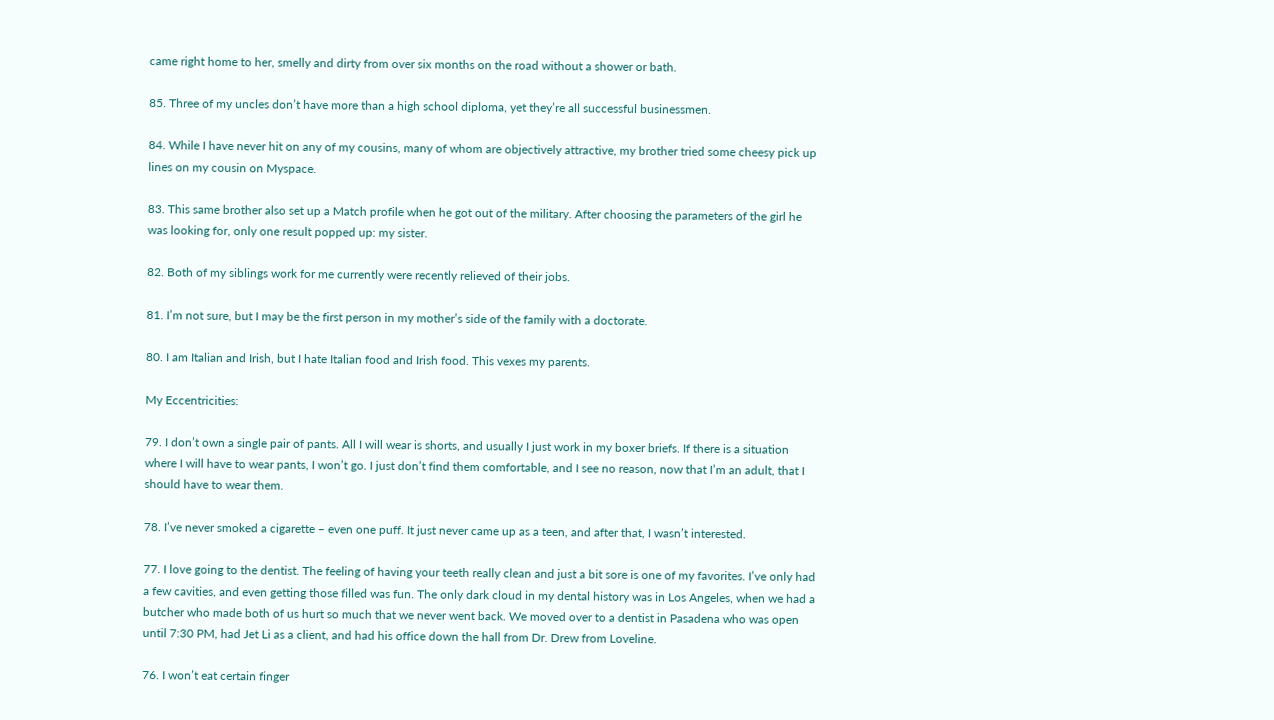came right home to her, smelly and dirty from over six months on the road without a shower or bath.

85. Three of my uncles don’t have more than a high school diploma, yet they’re all successful businessmen.

84. While I have never hit on any of my cousins, many of whom are objectively attractive, my brother tried some cheesy pick up lines on my cousin on Myspace.

83. This same brother also set up a Match profile when he got out of the military. After choosing the parameters of the girl he was looking for, only one result popped up: my sister.

82. Both of my siblings work for me currently were recently relieved of their jobs.

81. I’m not sure, but I may be the first person in my mother’s side of the family with a doctorate.

80. I am Italian and Irish, but I hate Italian food and Irish food. This vexes my parents.

My Eccentricities:

79. I don’t own a single pair of pants. All I will wear is shorts, and usually I just work in my boxer briefs. If there is a situation where I will have to wear pants, I won’t go. I just don’t find them comfortable, and I see no reason, now that I’m an adult, that I should have to wear them.

78. I’ve never smoked a cigarette – even one puff. It just never came up as a teen, and after that, I wasn’t interested.

77. I love going to the dentist. The feeling of having your teeth really clean and just a bit sore is one of my favorites. I’ve only had a few cavities, and even getting those filled was fun. The only dark cloud in my dental history was in Los Angeles, when we had a butcher who made both of us hurt so much that we never went back. We moved over to a dentist in Pasadena who was open until 7:30 PM, had Jet Li as a client, and had his office down the hall from Dr. Drew from Loveline.

76. I won’t eat certain finger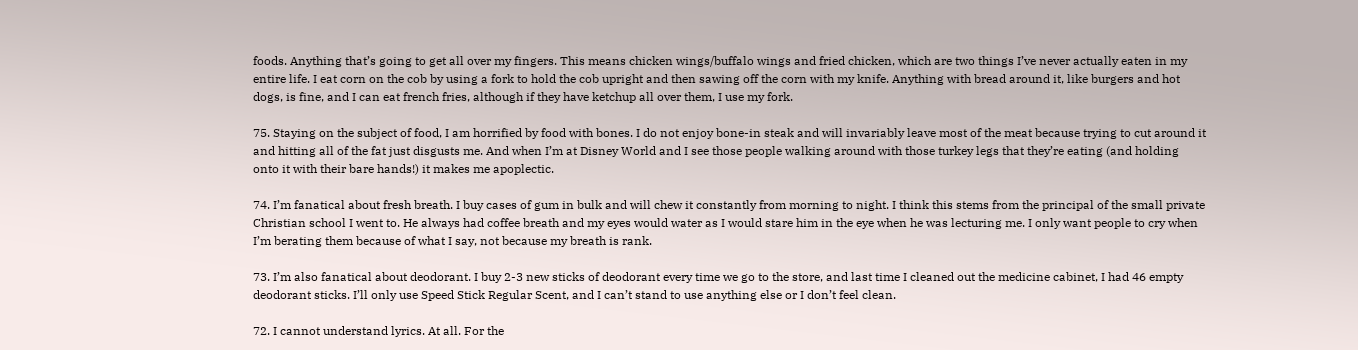foods. Anything that’s going to get all over my fingers. This means chicken wings/buffalo wings and fried chicken, which are two things I’ve never actually eaten in my entire life. I eat corn on the cob by using a fork to hold the cob upright and then sawing off the corn with my knife. Anything with bread around it, like burgers and hot dogs, is fine, and I can eat french fries, although if they have ketchup all over them, I use my fork.

75. Staying on the subject of food, I am horrified by food with bones. I do not enjoy bone-in steak and will invariably leave most of the meat because trying to cut around it and hitting all of the fat just disgusts me. And when I’m at Disney World and I see those people walking around with those turkey legs that they’re eating (and holding onto it with their bare hands!) it makes me apoplectic.

74. I’m fanatical about fresh breath. I buy cases of gum in bulk and will chew it constantly from morning to night. I think this stems from the principal of the small private Christian school I went to. He always had coffee breath and my eyes would water as I would stare him in the eye when he was lecturing me. I only want people to cry when I’m berating them because of what I say, not because my breath is rank.

73. I’m also fanatical about deodorant. I buy 2-3 new sticks of deodorant every time we go to the store, and last time I cleaned out the medicine cabinet, I had 46 empty deodorant sticks. I’ll only use Speed Stick Regular Scent, and I can’t stand to use anything else or I don’t feel clean.

72. I cannot understand lyrics. At all. For the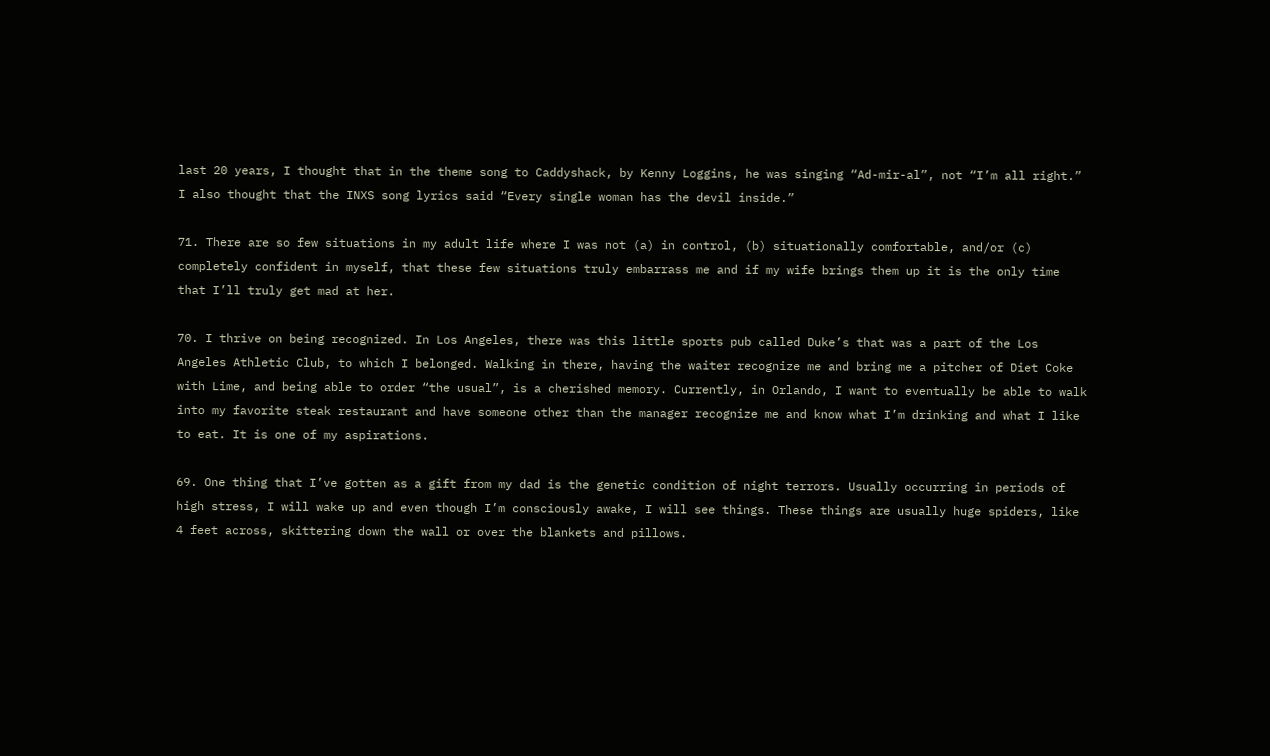last 20 years, I thought that in the theme song to Caddyshack, by Kenny Loggins, he was singing “Ad-mir-al”, not “I’m all right.” I also thought that the INXS song lyrics said “Every single woman has the devil inside.”

71. There are so few situations in my adult life where I was not (a) in control, (b) situationally comfortable, and/or (c) completely confident in myself, that these few situations truly embarrass me and if my wife brings them up it is the only time that I’ll truly get mad at her.

70. I thrive on being recognized. In Los Angeles, there was this little sports pub called Duke’s that was a part of the Los Angeles Athletic Club, to which I belonged. Walking in there, having the waiter recognize me and bring me a pitcher of Diet Coke with Lime, and being able to order “the usual”, is a cherished memory. Currently, in Orlando, I want to eventually be able to walk into my favorite steak restaurant and have someone other than the manager recognize me and know what I’m drinking and what I like to eat. It is one of my aspirations.

69. One thing that I’ve gotten as a gift from my dad is the genetic condition of night terrors. Usually occurring in periods of high stress, I will wake up and even though I’m consciously awake, I will see things. These things are usually huge spiders, like 4 feet across, skittering down the wall or over the blankets and pillows.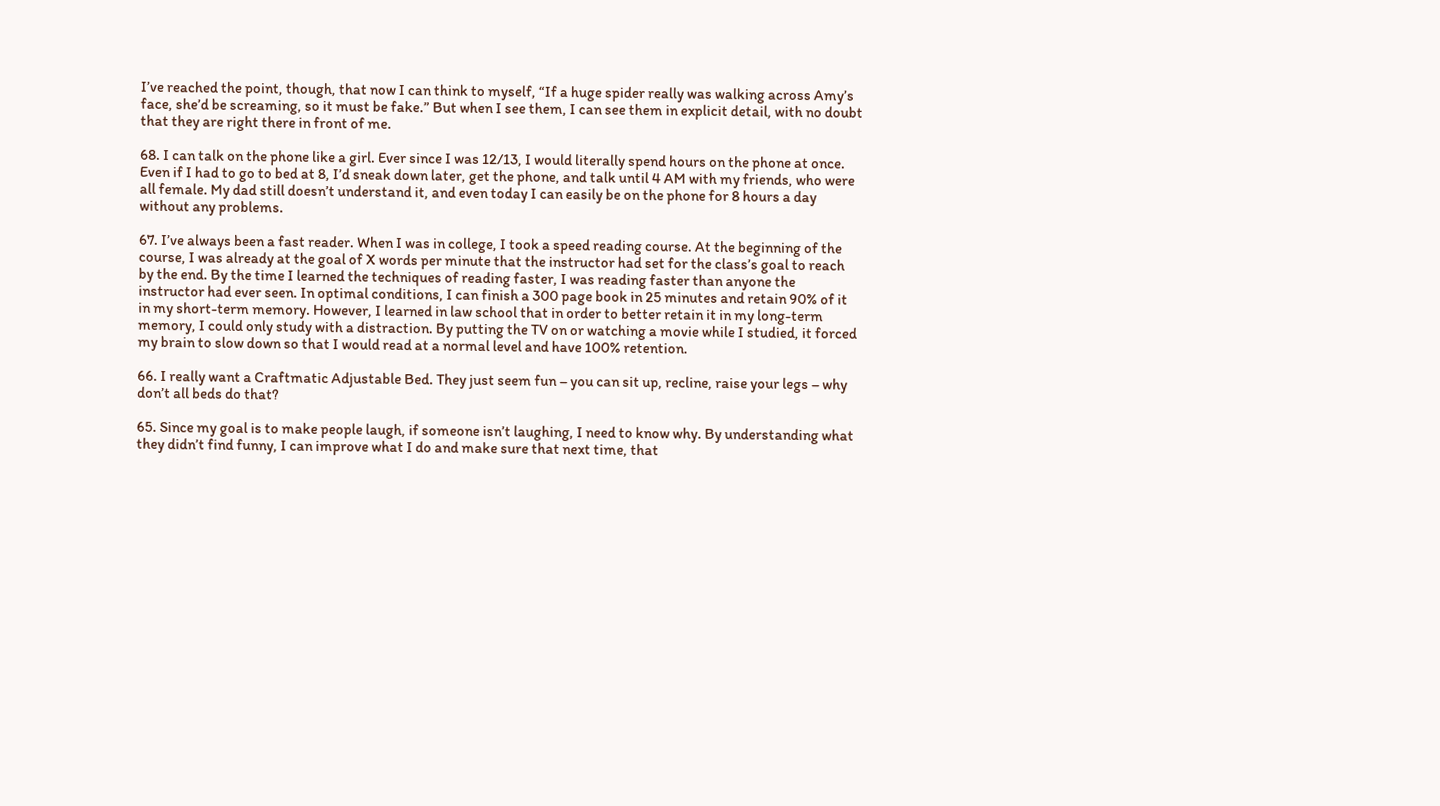I’ve reached the point, though, that now I can think to myself, “If a huge spider really was walking across Amy’s face, she’d be screaming, so it must be fake.” But when I see them, I can see them in explicit detail, with no doubt that they are right there in front of me.

68. I can talk on the phone like a girl. Ever since I was 12/13, I would literally spend hours on the phone at once. Even if I had to go to bed at 8, I’d sneak down later, get the phone, and talk until 4 AM with my friends, who were all female. My dad still doesn’t understand it, and even today I can easily be on the phone for 8 hours a day without any problems.

67. I’ve always been a fast reader. When I was in college, I took a speed reading course. At the beginning of the course, I was already at the goal of X words per minute that the instructor had set for the class’s goal to reach by the end. By the time I learned the techniques of reading faster, I was reading faster than anyone the instructor had ever seen. In optimal conditions, I can finish a 300 page book in 25 minutes and retain 90% of it in my short-term memory. However, I learned in law school that in order to better retain it in my long-term memory, I could only study with a distraction. By putting the TV on or watching a movie while I studied, it forced my brain to slow down so that I would read at a normal level and have 100% retention.

66. I really want a Craftmatic Adjustable Bed. They just seem fun – you can sit up, recline, raise your legs – why don’t all beds do that?

65. Since my goal is to make people laugh, if someone isn’t laughing, I need to know why. By understanding what they didn’t find funny, I can improve what I do and make sure that next time, that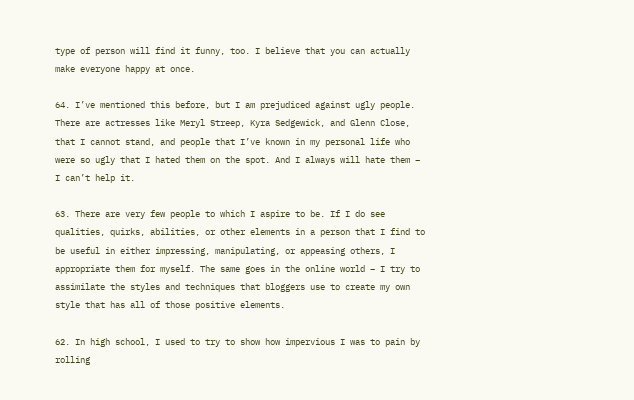type of person will find it funny, too. I believe that you can actually make everyone happy at once.

64. I’ve mentioned this before, but I am prejudiced against ugly people. There are actresses like Meryl Streep, Kyra Sedgewick, and Glenn Close, that I cannot stand, and people that I’ve known in my personal life who were so ugly that I hated them on the spot. And I always will hate them – I can’t help it.

63. There are very few people to which I aspire to be. If I do see qualities, quirks, abilities, or other elements in a person that I find to be useful in either impressing, manipulating, or appeasing others, I appropriate them for myself. The same goes in the online world – I try to assimilate the styles and techniques that bloggers use to create my own style that has all of those positive elements.

62. In high school, I used to try to show how impervious I was to pain by rolling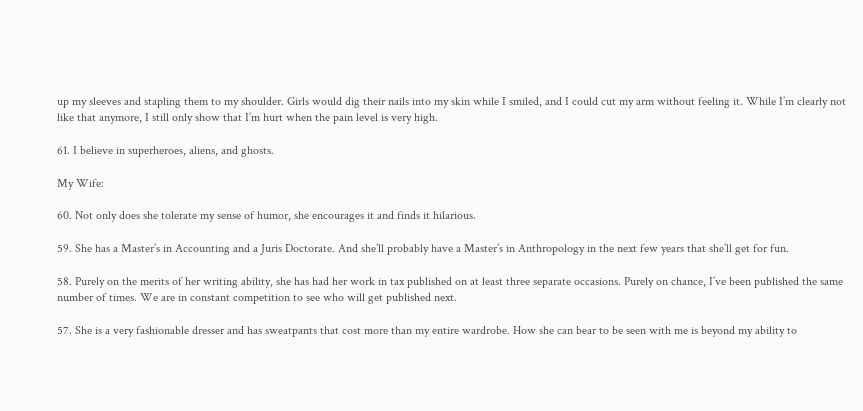up my sleeves and stapling them to my shoulder. Girls would dig their nails into my skin while I smiled, and I could cut my arm without feeling it. While I’m clearly not like that anymore, I still only show that I’m hurt when the pain level is very high.

61. I believe in superheroes, aliens, and ghosts.

My Wife:

60. Not only does she tolerate my sense of humor, she encourages it and finds it hilarious.

59. She has a Master’s in Accounting and a Juris Doctorate. And she’ll probably have a Master’s in Anthropology in the next few years that she’ll get for fun.

58. Purely on the merits of her writing ability, she has had her work in tax published on at least three separate occasions. Purely on chance, I’ve been published the same number of times. We are in constant competition to see who will get published next.

57. She is a very fashionable dresser and has sweatpants that cost more than my entire wardrobe. How she can bear to be seen with me is beyond my ability to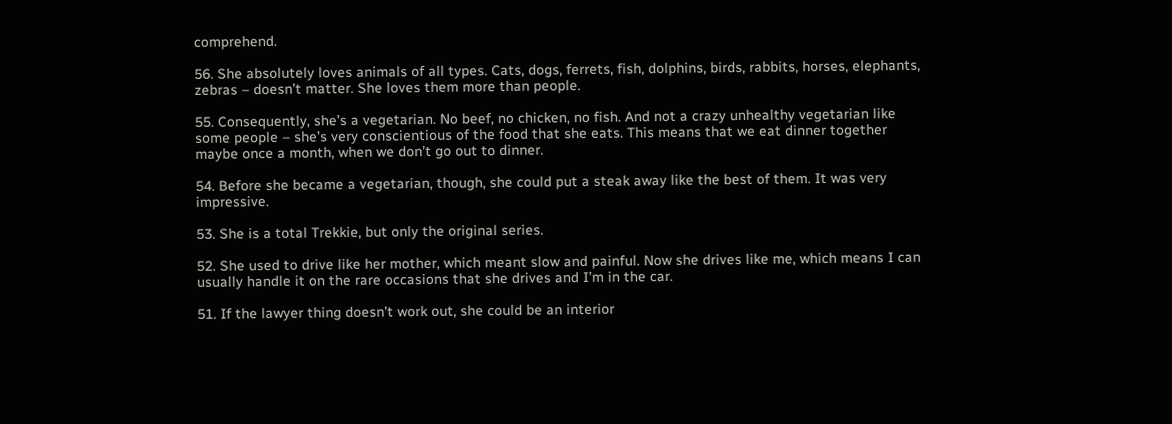comprehend.

56. She absolutely loves animals of all types. Cats, dogs, ferrets, fish, dolphins, birds, rabbits, horses, elephants, zebras – doesn’t matter. She loves them more than people.

55. Consequently, she’s a vegetarian. No beef, no chicken, no fish. And not a crazy unhealthy vegetarian like some people – she’s very conscientious of the food that she eats. This means that we eat dinner together maybe once a month, when we don’t go out to dinner.

54. Before she became a vegetarian, though, she could put a steak away like the best of them. It was very impressive.

53. She is a total Trekkie, but only the original series.

52. She used to drive like her mother, which meant slow and painful. Now she drives like me, which means I can usually handle it on the rare occasions that she drives and I’m in the car.

51. If the lawyer thing doesn’t work out, she could be an interior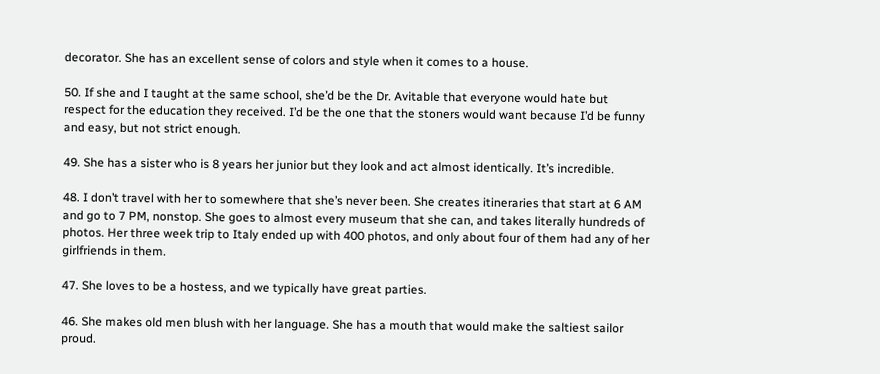decorator. She has an excellent sense of colors and style when it comes to a house.

50. If she and I taught at the same school, she’d be the Dr. Avitable that everyone would hate but respect for the education they received. I’d be the one that the stoners would want because I’d be funny and easy, but not strict enough.

49. She has a sister who is 8 years her junior but they look and act almost identically. It’s incredible.

48. I don’t travel with her to somewhere that she’s never been. She creates itineraries that start at 6 AM and go to 7 PM, nonstop. She goes to almost every museum that she can, and takes literally hundreds of photos. Her three week trip to Italy ended up with 400 photos, and only about four of them had any of her girlfriends in them.

47. She loves to be a hostess, and we typically have great parties.

46. She makes old men blush with her language. She has a mouth that would make the saltiest sailor proud.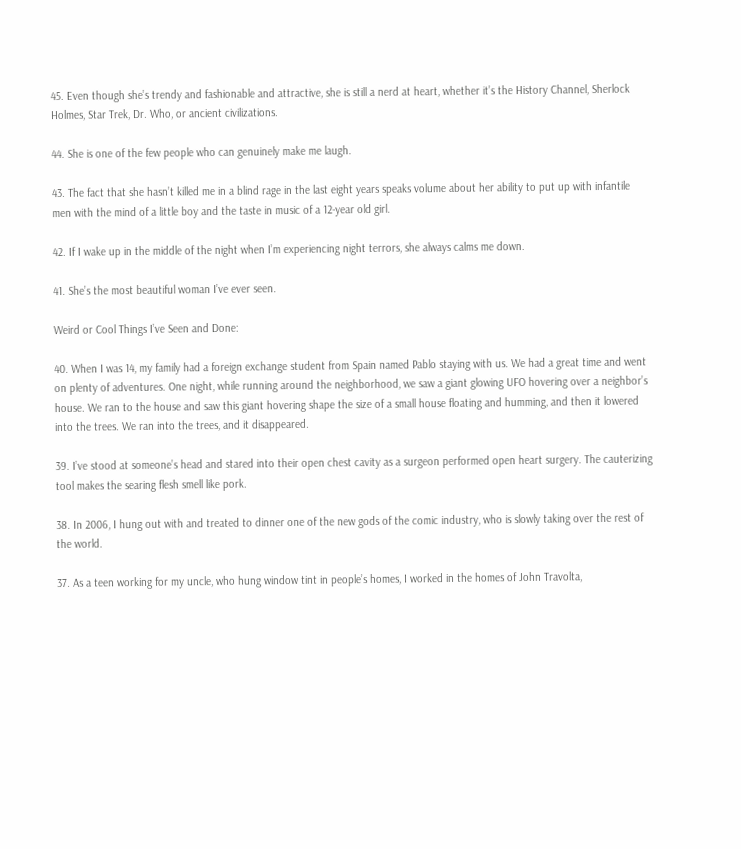45. Even though she’s trendy and fashionable and attractive, she is still a nerd at heart, whether it’s the History Channel, Sherlock Holmes, Star Trek, Dr. Who, or ancient civilizations.

44. She is one of the few people who can genuinely make me laugh.

43. The fact that she hasn’t killed me in a blind rage in the last eight years speaks volume about her ability to put up with infantile men with the mind of a little boy and the taste in music of a 12-year old girl.

42. If I wake up in the middle of the night when I’m experiencing night terrors, she always calms me down.

41. She’s the most beautiful woman I’ve ever seen.

Weird or Cool Things I’ve Seen and Done:

40. When I was 14, my family had a foreign exchange student from Spain named Pablo staying with us. We had a great time and went on plenty of adventures. One night, while running around the neighborhood, we saw a giant glowing UFO hovering over a neighbor’s house. We ran to the house and saw this giant hovering shape the size of a small house floating and humming, and then it lowered into the trees. We ran into the trees, and it disappeared.

39. I’ve stood at someone’s head and stared into their open chest cavity as a surgeon performed open heart surgery. The cauterizing tool makes the searing flesh smell like pork.

38. In 2006, I hung out with and treated to dinner one of the new gods of the comic industry, who is slowly taking over the rest of the world.

37. As a teen working for my uncle, who hung window tint in people’s homes, I worked in the homes of John Travolta,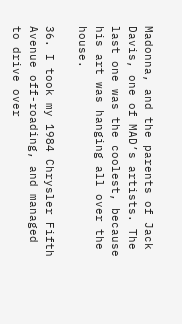Madonna, and the parents of Jack Davis, one of MAD’s artists. The last one was the coolest, because his art was hanging all over the house.

36. I took my 1984 Chrysler Fifth Avenue off-roading, and managed to drive over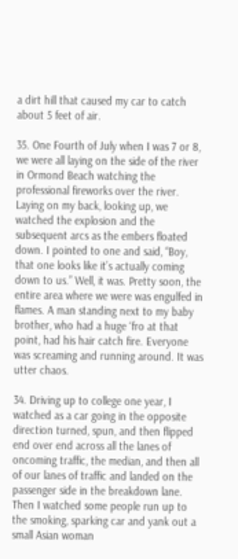a dirt hill that caused my car to catch about 5 feet of air.

35. One Fourth of July when I was 7 or 8, we were all laying on the side of the river in Ormond Beach watching the professional fireworks over the river. Laying on my back, looking up, we watched the explosion and the subsequent arcs as the embers floated down. I pointed to one and said, “Boy, that one looks like it’s actually coming down to us.” Well, it was. Pretty soon, the entire area where we were was engulfed in flames. A man standing next to my baby brother, who had a huge ‘fro at that point, had his hair catch fire. Everyone was screaming and running around. It was utter chaos.

34. Driving up to college one year, I watched as a car going in the opposite direction turned, spun, and then flipped end over end across all the lanes of oncoming traffic, the median, and then all of our lanes of traffic and landed on the passenger side in the breakdown lane. Then I watched some people run up to the smoking, sparking car and yank out a small Asian woman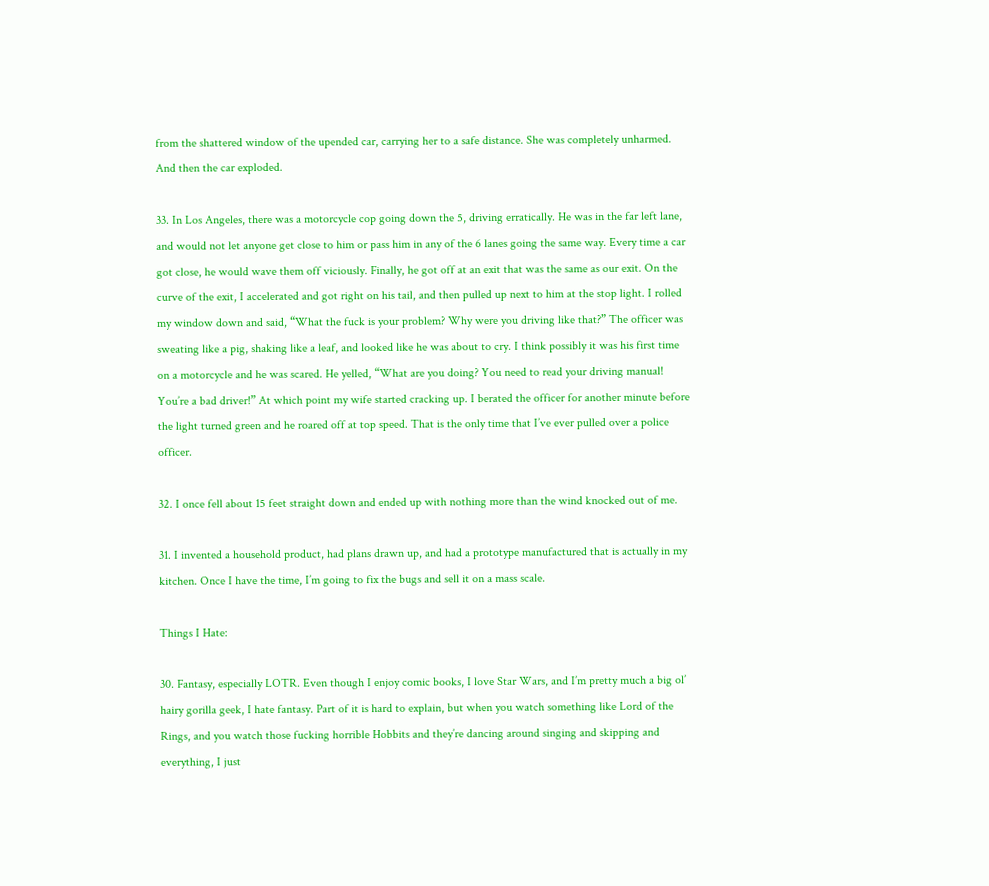from the shattered window of the upended car, carrying her to a safe distance. She was completely unharmed. And then the car exploded.

33. In Los Angeles, there was a motorcycle cop going down the 5, driving erratically. He was in the far left lane, and would not let anyone get close to him or pass him in any of the 6 lanes going the same way. Every time a car got close, he would wave them off viciously. Finally, he got off at an exit that was the same as our exit. On the curve of the exit, I accelerated and got right on his tail, and then pulled up next to him at the stop light. I rolled my window down and said, “What the fuck is your problem? Why were you driving like that?” The officer was sweating like a pig, shaking like a leaf, and looked like he was about to cry. I think possibly it was his first time on a motorcycle and he was scared. He yelled, “What are you doing? You need to read your driving manual! You’re a bad driver!” At which point my wife started cracking up. I berated the officer for another minute before the light turned green and he roared off at top speed. That is the only time that I’ve ever pulled over a police officer.

32. I once fell about 15 feet straight down and ended up with nothing more than the wind knocked out of me.

31. I invented a household product, had plans drawn up, and had a prototype manufactured that is actually in my kitchen. Once I have the time, I’m going to fix the bugs and sell it on a mass scale.

Things I Hate:

30. Fantasy, especially LOTR. Even though I enjoy comic books, I love Star Wars, and I’m pretty much a big ol’ hairy gorilla geek, I hate fantasy. Part of it is hard to explain, but when you watch something like Lord of the Rings, and you watch those fucking horrible Hobbits and they’re dancing around singing and skipping and everything, I just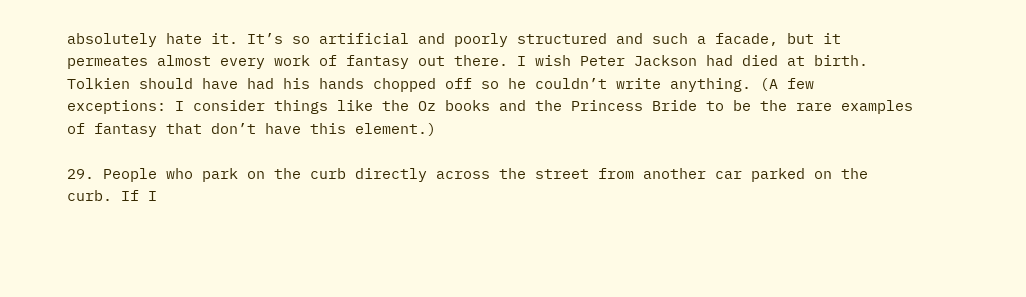absolutely hate it. It’s so artificial and poorly structured and such a facade, but it permeates almost every work of fantasy out there. I wish Peter Jackson had died at birth. Tolkien should have had his hands chopped off so he couldn’t write anything. (A few exceptions: I consider things like the Oz books and the Princess Bride to be the rare examples of fantasy that don’t have this element.)

29. People who park on the curb directly across the street from another car parked on the curb. If I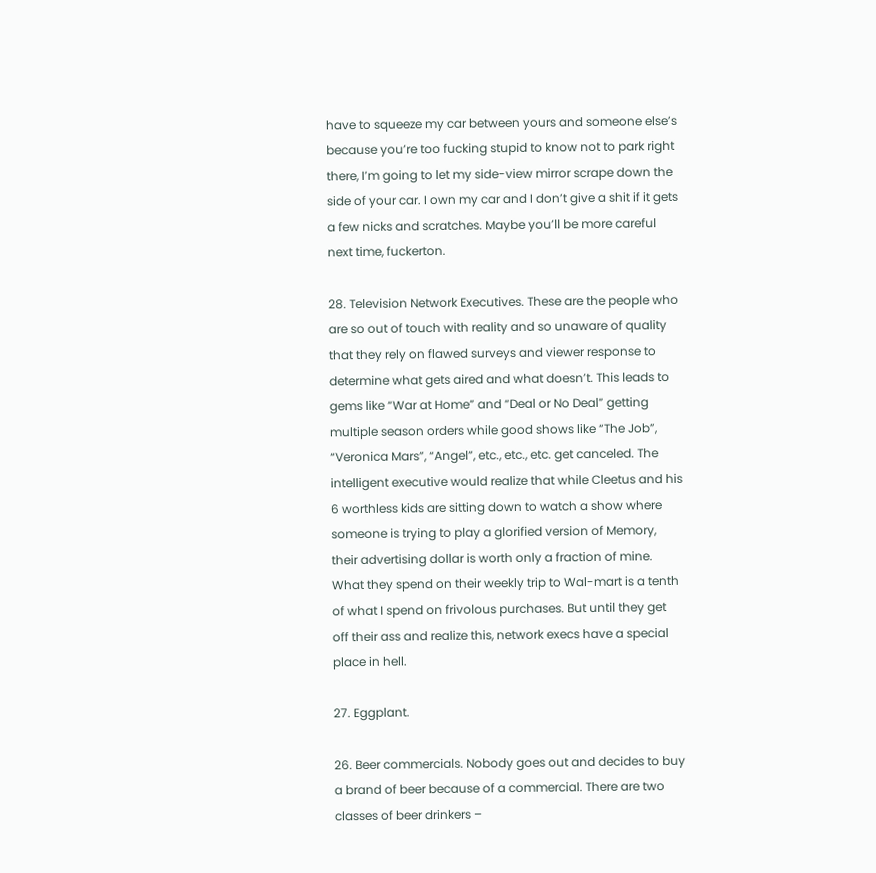have to squeeze my car between yours and someone else’s because you’re too fucking stupid to know not to park right there, I’m going to let my side-view mirror scrape down the side of your car. I own my car and I don’t give a shit if it gets a few nicks and scratches. Maybe you’ll be more careful next time, fuckerton.

28. Television Network Executives. These are the people who are so out of touch with reality and so unaware of quality that they rely on flawed surveys and viewer response to determine what gets aired and what doesn’t. This leads to gems like “War at Home” and “Deal or No Deal” getting multiple season orders while good shows like “The Job”, “Veronica Mars”, “Angel”, etc., etc., etc. get canceled. The intelligent executive would realize that while Cleetus and his 6 worthless kids are sitting down to watch a show where someone is trying to play a glorified version of Memory, their advertising dollar is worth only a fraction of mine. What they spend on their weekly trip to Wal-mart is a tenth of what I spend on frivolous purchases. But until they get off their ass and realize this, network execs have a special place in hell.

27. Eggplant.

26. Beer commercials. Nobody goes out and decides to buy a brand of beer because of a commercial. There are two classes of beer drinkers –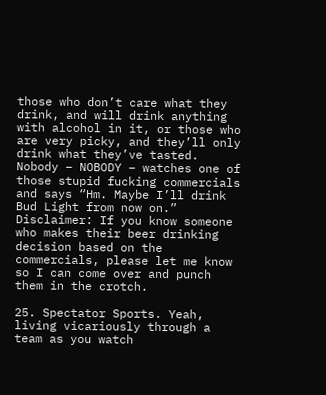those who don’t care what they drink, and will drink anything with alcohol in it, or those who are very picky, and they’ll only drink what they’ve tasted. Nobody – NOBODY – watches one of those stupid fucking commercials and says “Hm. Maybe I’ll drink Bud Light from now on.” Disclaimer: If you know someone who makes their beer drinking decision based on the commercials, please let me know so I can come over and punch them in the crotch.

25. Spectator Sports. Yeah, living vicariously through a team as you watch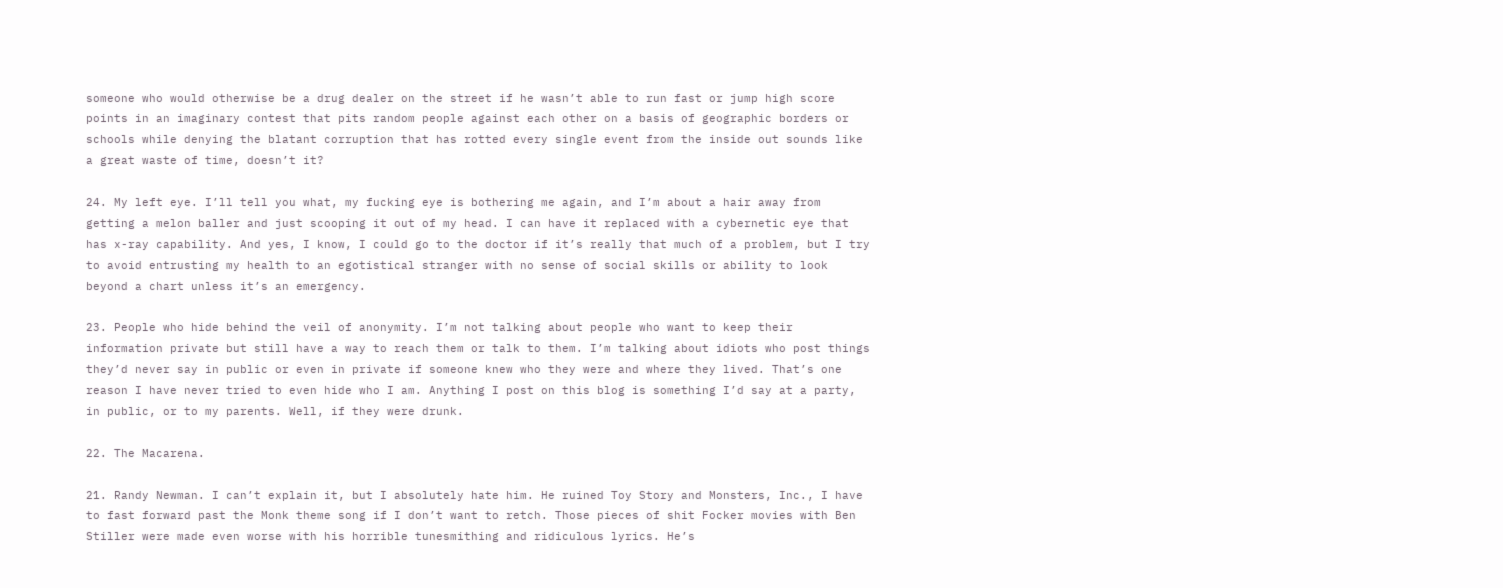someone who would otherwise be a drug dealer on the street if he wasn’t able to run fast or jump high score points in an imaginary contest that pits random people against each other on a basis of geographic borders or schools while denying the blatant corruption that has rotted every single event from the inside out sounds like a great waste of time, doesn’t it?

24. My left eye. I’ll tell you what, my fucking eye is bothering me again, and I’m about a hair away from getting a melon baller and just scooping it out of my head. I can have it replaced with a cybernetic eye that has x-ray capability. And yes, I know, I could go to the doctor if it’s really that much of a problem, but I try to avoid entrusting my health to an egotistical stranger with no sense of social skills or ability to look beyond a chart unless it’s an emergency.

23. People who hide behind the veil of anonymity. I’m not talking about people who want to keep their information private but still have a way to reach them or talk to them. I’m talking about idiots who post things they’d never say in public or even in private if someone knew who they were and where they lived. That’s one reason I have never tried to even hide who I am. Anything I post on this blog is something I’d say at a party, in public, or to my parents. Well, if they were drunk.

22. The Macarena.

21. Randy Newman. I can’t explain it, but I absolutely hate him. He ruined Toy Story and Monsters, Inc., I have to fast forward past the Monk theme song if I don’t want to retch. Those pieces of shit Focker movies with Ben Stiller were made even worse with his horrible tunesmithing and ridiculous lyrics. He’s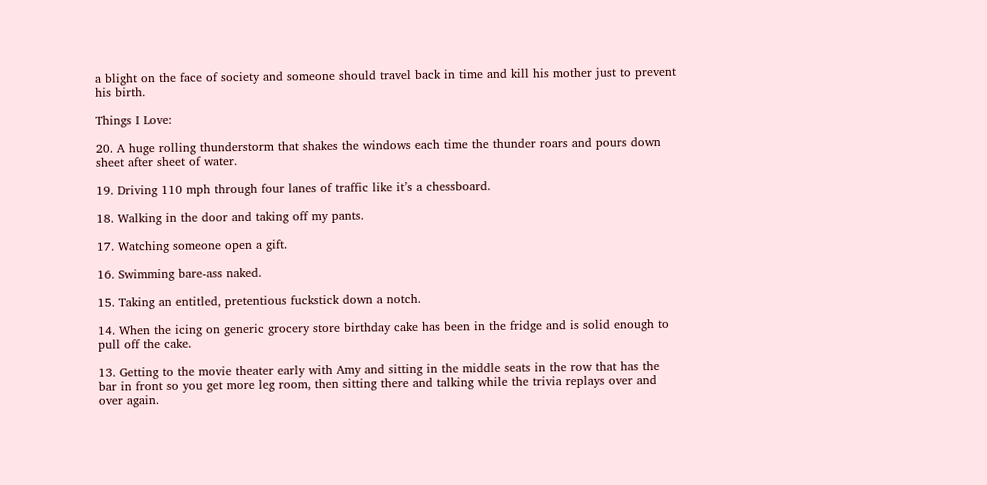a blight on the face of society and someone should travel back in time and kill his mother just to prevent his birth.

Things I Love:

20. A huge rolling thunderstorm that shakes the windows each time the thunder roars and pours down sheet after sheet of water.

19. Driving 110 mph through four lanes of traffic like it’s a chessboard.

18. Walking in the door and taking off my pants.

17. Watching someone open a gift.

16. Swimming bare-ass naked.

15. Taking an entitled, pretentious fuckstick down a notch.

14. When the icing on generic grocery store birthday cake has been in the fridge and is solid enough to pull off the cake.

13. Getting to the movie theater early with Amy and sitting in the middle seats in the row that has the bar in front so you get more leg room, then sitting there and talking while the trivia replays over and over again.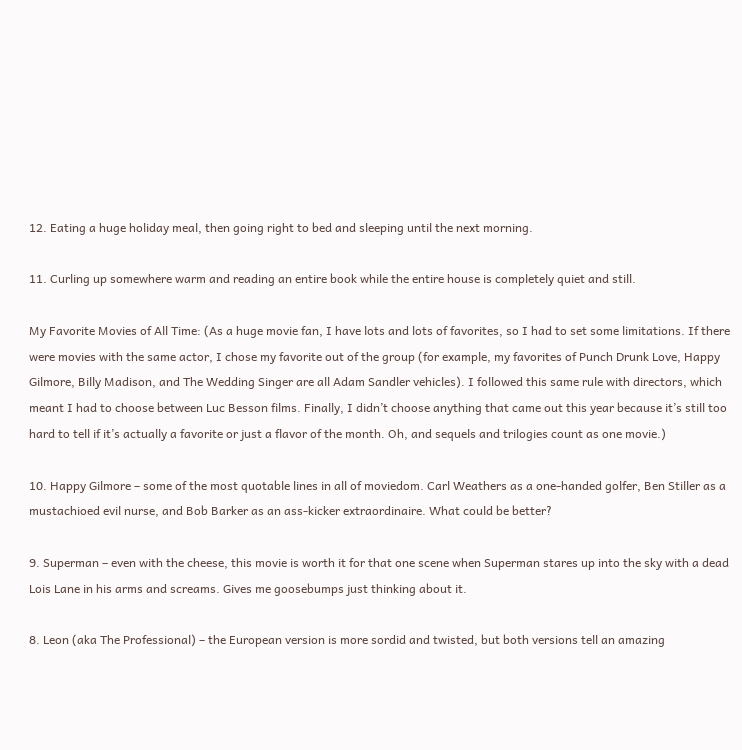12. Eating a huge holiday meal, then going right to bed and sleeping until the next morning.

11. Curling up somewhere warm and reading an entire book while the entire house is completely quiet and still.

My Favorite Movies of All Time: (As a huge movie fan, I have lots and lots of favorites, so I had to set some limitations. If there were movies with the same actor, I chose my favorite out of the group (for example, my favorites of Punch Drunk Love, Happy Gilmore, Billy Madison, and The Wedding Singer are all Adam Sandler vehicles). I followed this same rule with directors, which meant I had to choose between Luc Besson films. Finally, I didn’t choose anything that came out this year because it’s still too hard to tell if it’s actually a favorite or just a flavor of the month. Oh, and sequels and trilogies count as one movie.)

10. Happy Gilmore – some of the most quotable lines in all of moviedom. Carl Weathers as a one-handed golfer, Ben Stiller as a mustachioed evil nurse, and Bob Barker as an ass-kicker extraordinaire. What could be better?

9. Superman – even with the cheese, this movie is worth it for that one scene when Superman stares up into the sky with a dead Lois Lane in his arms and screams. Gives me goosebumps just thinking about it.

8. Leon (aka The Professional) – the European version is more sordid and twisted, but both versions tell an amazing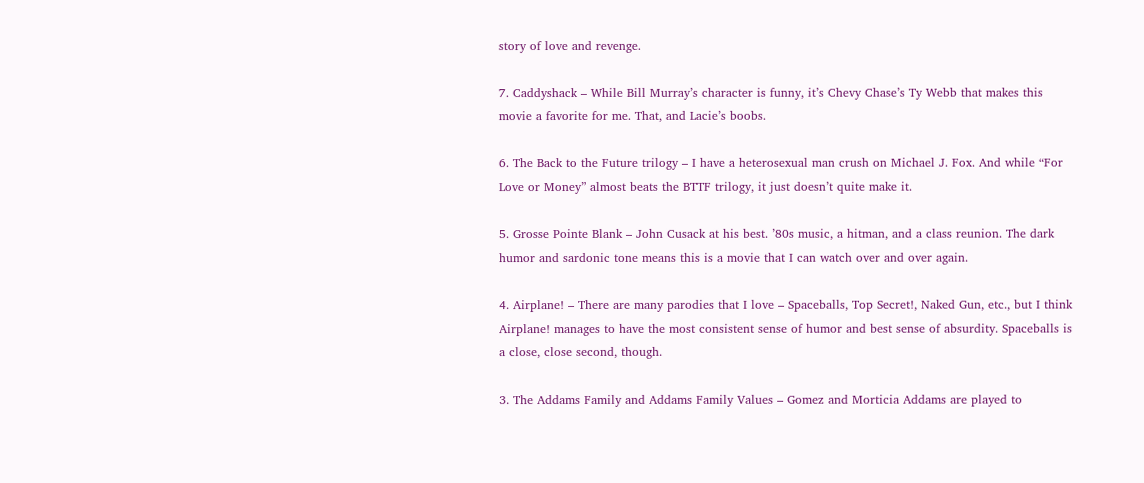story of love and revenge.

7. Caddyshack – While Bill Murray’s character is funny, it’s Chevy Chase’s Ty Webb that makes this movie a favorite for me. That, and Lacie’s boobs.

6. The Back to the Future trilogy – I have a heterosexual man crush on Michael J. Fox. And while “For Love or Money” almost beats the BTTF trilogy, it just doesn’t quite make it.

5. Grosse Pointe Blank – John Cusack at his best. ’80s music, a hitman, and a class reunion. The dark humor and sardonic tone means this is a movie that I can watch over and over again.

4. Airplane! – There are many parodies that I love – Spaceballs, Top Secret!, Naked Gun, etc., but I think Airplane! manages to have the most consistent sense of humor and best sense of absurdity. Spaceballs is a close, close second, though.

3. The Addams Family and Addams Family Values – Gomez and Morticia Addams are played to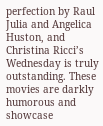perfection by Raul Julia and Angelica Huston, and Christina Ricci’s Wednesday is truly outstanding. These movies are darkly humorous and showcase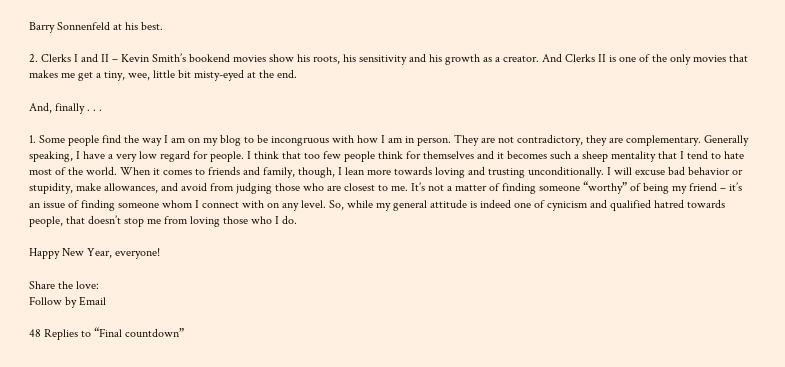Barry Sonnenfeld at his best.

2. Clerks I and II – Kevin Smith’s bookend movies show his roots, his sensitivity and his growth as a creator. And Clerks II is one of the only movies that makes me get a tiny, wee, little bit misty-eyed at the end.

And, finally . . .

1. Some people find the way I am on my blog to be incongruous with how I am in person. They are not contradictory, they are complementary. Generally speaking, I have a very low regard for people. I think that too few people think for themselves and it becomes such a sheep mentality that I tend to hate most of the world. When it comes to friends and family, though, I lean more towards loving and trusting unconditionally. I will excuse bad behavior or stupidity, make allowances, and avoid from judging those who are closest to me. It’s not a matter of finding someone “worthy” of being my friend – it’s an issue of finding someone whom I connect with on any level. So, while my general attitude is indeed one of cynicism and qualified hatred towards people, that doesn’t stop me from loving those who I do.

Happy New Year, everyone!

Share the love:
Follow by Email

48 Replies to “Final countdown”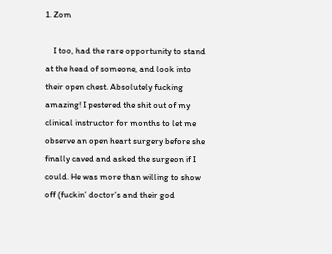1. Zom

    I too, had the rare opportunity to stand at the head of someone, and look into their open chest. Absolutely fucking amazing! I pestered the shit out of my clinical instructor for months to let me observe an open heart surgery before she finally caved and asked the surgeon if I could. He was more than willing to show off (fuckin’ doctor’s and their god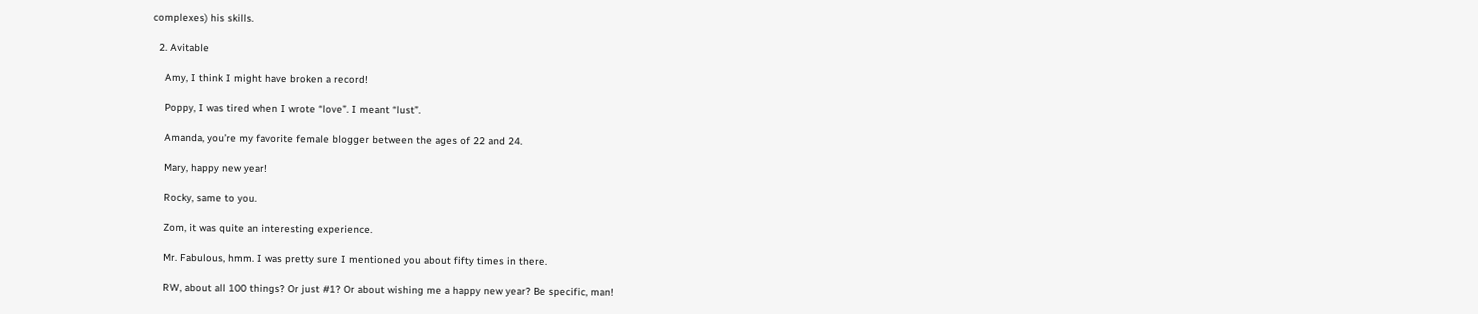complexes) his skills.

  2. Avitable

    Amy, I think I might have broken a record!

    Poppy, I was tired when I wrote “love”. I meant “lust”.

    Amanda, you’re my favorite female blogger between the ages of 22 and 24.

    Mary, happy new year!

    Rocky, same to you.

    Zom, it was quite an interesting experience.

    Mr. Fabulous, hmm. I was pretty sure I mentioned you about fifty times in there.

    RW, about all 100 things? Or just #1? Or about wishing me a happy new year? Be specific, man!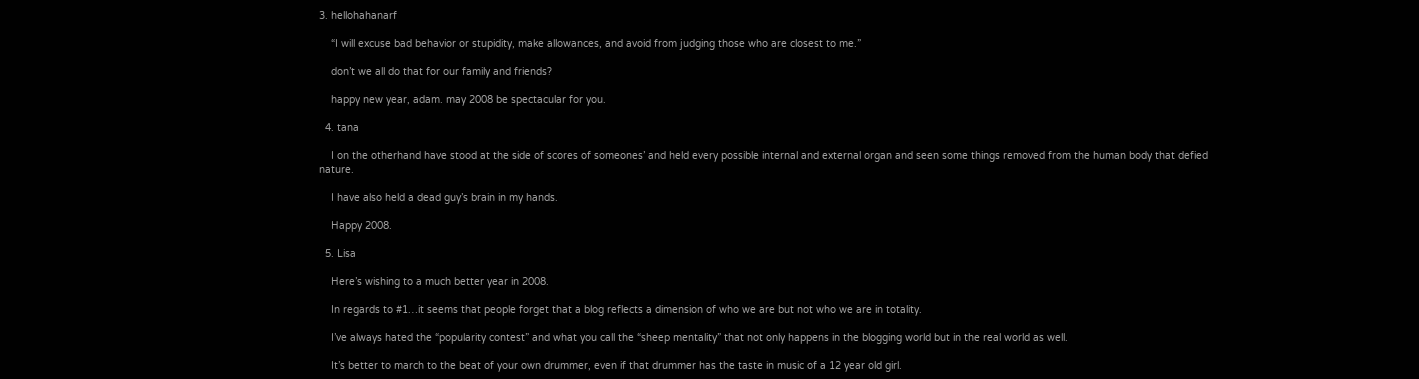3. hellohahanarf

    “I will excuse bad behavior or stupidity, make allowances, and avoid from judging those who are closest to me.”

    don’t we all do that for our family and friends?

    happy new year, adam. may 2008 be spectacular for you.

  4. tana

    I on the otherhand have stood at the side of scores of someones’ and held every possible internal and external organ and seen some things removed from the human body that defied nature.

    I have also held a dead guy’s brain in my hands.

    Happy 2008.

  5. Lisa

    Here’s wishing to a much better year in 2008.

    In regards to #1…it seems that people forget that a blog reflects a dimension of who we are but not who we are in totality.

    I’ve always hated the “popularity contest” and what you call the “sheep mentality” that not only happens in the blogging world but in the real world as well.

    It’s better to march to the beat of your own drummer, even if that drummer has the taste in music of a 12 year old girl.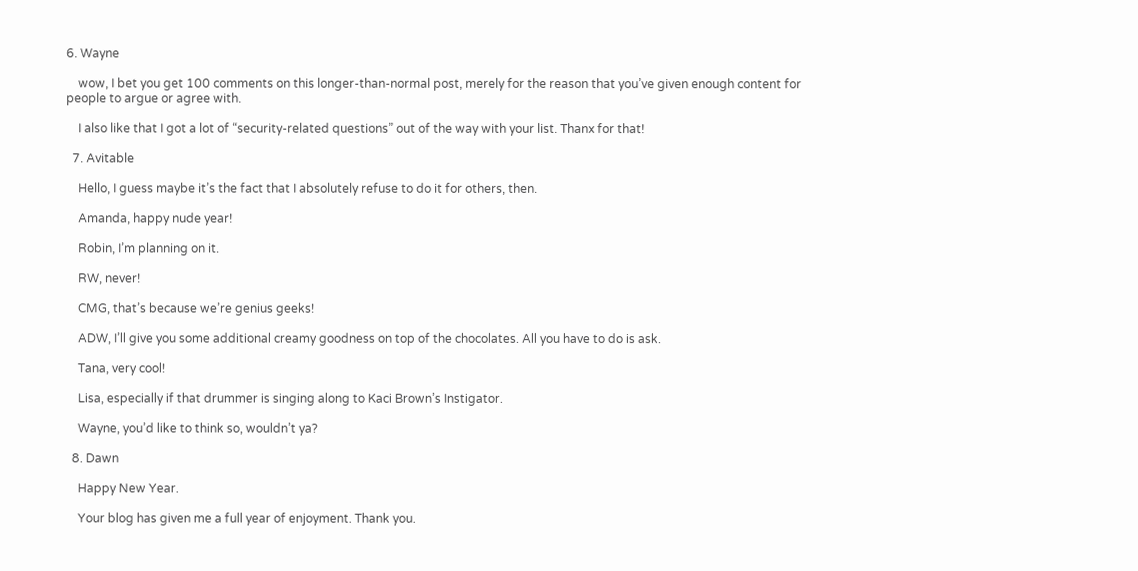6. Wayne

    wow, I bet you get 100 comments on this longer-than-normal post, merely for the reason that you’ve given enough content for people to argue or agree with.

    I also like that I got a lot of “security-related questions” out of the way with your list. Thanx for that!

  7. Avitable

    Hello, I guess maybe it’s the fact that I absolutely refuse to do it for others, then.

    Amanda, happy nude year!

    Robin, I’m planning on it.

    RW, never!

    CMG, that’s because we’re genius geeks!

    ADW, I’ll give you some additional creamy goodness on top of the chocolates. All you have to do is ask.

    Tana, very cool!

    Lisa, especially if that drummer is singing along to Kaci Brown’s Instigator.

    Wayne, you’d like to think so, wouldn’t ya?

  8. Dawn

    Happy New Year.

    Your blog has given me a full year of enjoyment. Thank you.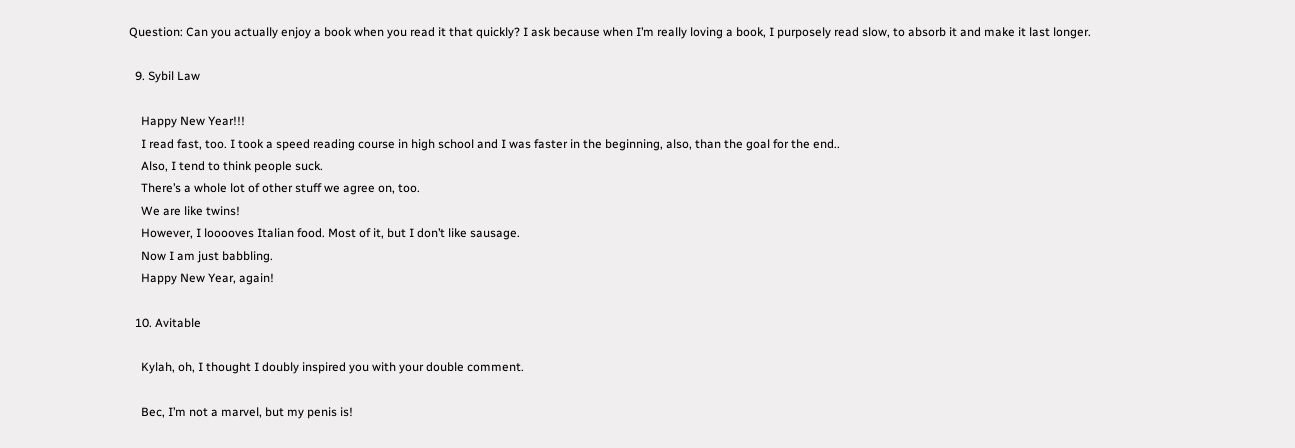Question: Can you actually enjoy a book when you read it that quickly? I ask because when I’m really loving a book, I purposely read slow, to absorb it and make it last longer.

  9. Sybil Law

    Happy New Year!!!
    I read fast, too. I took a speed reading course in high school and I was faster in the beginning, also, than the goal for the end..
    Also, I tend to think people suck.
    There’s a whole lot of other stuff we agree on, too.
    We are like twins!
    However, I looooves Italian food. Most of it, but I don’t like sausage.
    Now I am just babbling.
    Happy New Year, again!

  10. Avitable

    Kylah, oh, I thought I doubly inspired you with your double comment.

    Bec, I’m not a marvel, but my penis is!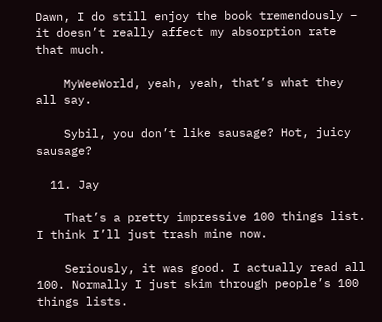Dawn, I do still enjoy the book tremendously – it doesn’t really affect my absorption rate that much.

    MyWeeWorld, yeah, yeah, that’s what they all say.

    Sybil, you don’t like sausage? Hot, juicy sausage?

  11. Jay

    That’s a pretty impressive 100 things list. I think I’ll just trash mine now.

    Seriously, it was good. I actually read all 100. Normally I just skim through people’s 100 things lists.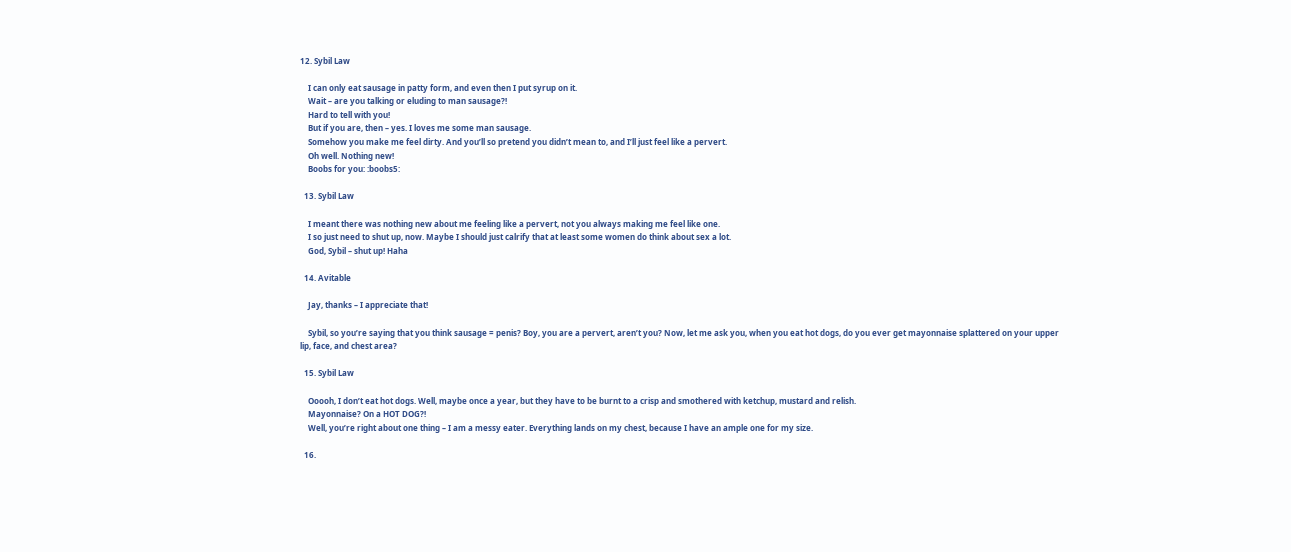12. Sybil Law

    I can only eat sausage in patty form, and even then I put syrup on it.
    Wait – are you talking or eluding to man sausage?!
    Hard to tell with you!
    But if you are, then – yes. I loves me some man sausage.
    Somehow you make me feel dirty. And you’ll so pretend you didn’t mean to, and I’ll just feel like a pervert.
    Oh well. Nothing new!
    Boobs for you: :boobs5:

  13. Sybil Law

    I meant there was nothing new about me feeling like a pervert, not you always making me feel like one.
    I so just need to shut up, now. Maybe I should just calrify that at least some women do think about sex a lot.
    God, Sybil – shut up! Haha

  14. Avitable

    Jay, thanks – I appreciate that!

    Sybil, so you’re saying that you think sausage = penis? Boy, you are a pervert, aren’t you? Now, let me ask you, when you eat hot dogs, do you ever get mayonnaise splattered on your upper lip, face, and chest area?

  15. Sybil Law

    Ooooh, I don’t eat hot dogs. Well, maybe once a year, but they have to be burnt to a crisp and smothered with ketchup, mustard and relish.
    Mayonnaise? On a HOT DOG?!
    Well, you’re right about one thing – I am a messy eater. Everything lands on my chest, because I have an ample one for my size.

  16.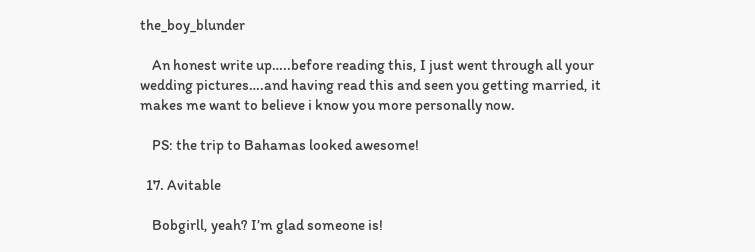the_boy_blunder

    An honest write up…..before reading this, I just went through all your wedding pictures….and having read this and seen you getting married, it makes me want to believe i know you more personally now.

    PS: the trip to Bahamas looked awesome!

  17. Avitable

    Bobgirll, yeah? I’m glad someone is!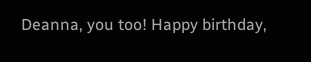Deanna, you too! Happy birthday,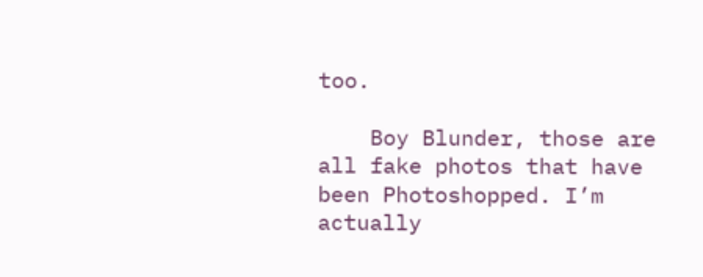too.

    Boy Blunder, those are all fake photos that have been Photoshopped. I’m actually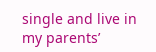single and live in my parents’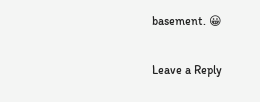basement. 😀

Leave a Reply